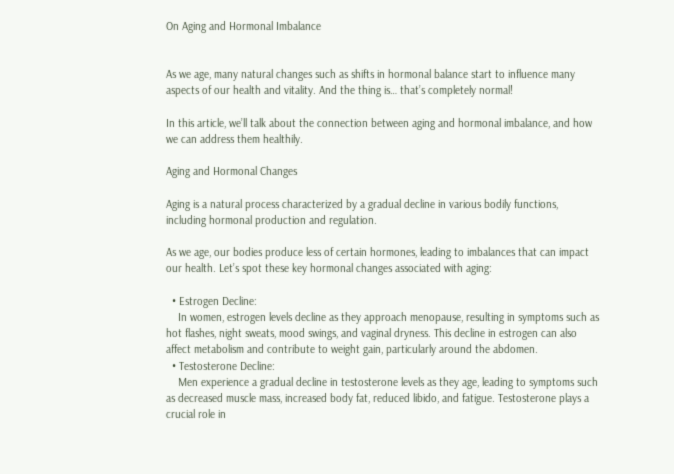On Aging and Hormonal Imbalance


As we age, many natural changes such as shifts in hormonal balance start to influence many aspects of our health and vitality. And the thing is… that’s completely normal!

In this article, we’ll talk about the connection between aging and hormonal imbalance, and how we can address them healthily.

Aging and Hormonal Changes

Aging is a natural process characterized by a gradual decline in various bodily functions, including hormonal production and regulation.

As we age, our bodies produce less of certain hormones, leading to imbalances that can impact our health. Let’s spot these key hormonal changes associated with aging:

  • Estrogen Decline:
    In women, estrogen levels decline as they approach menopause, resulting in symptoms such as hot flashes, night sweats, mood swings, and vaginal dryness. This decline in estrogen can also affect metabolism and contribute to weight gain, particularly around the abdomen.
  • Testosterone Decline:
    Men experience a gradual decline in testosterone levels as they age, leading to symptoms such as decreased muscle mass, increased body fat, reduced libido, and fatigue. Testosterone plays a crucial role in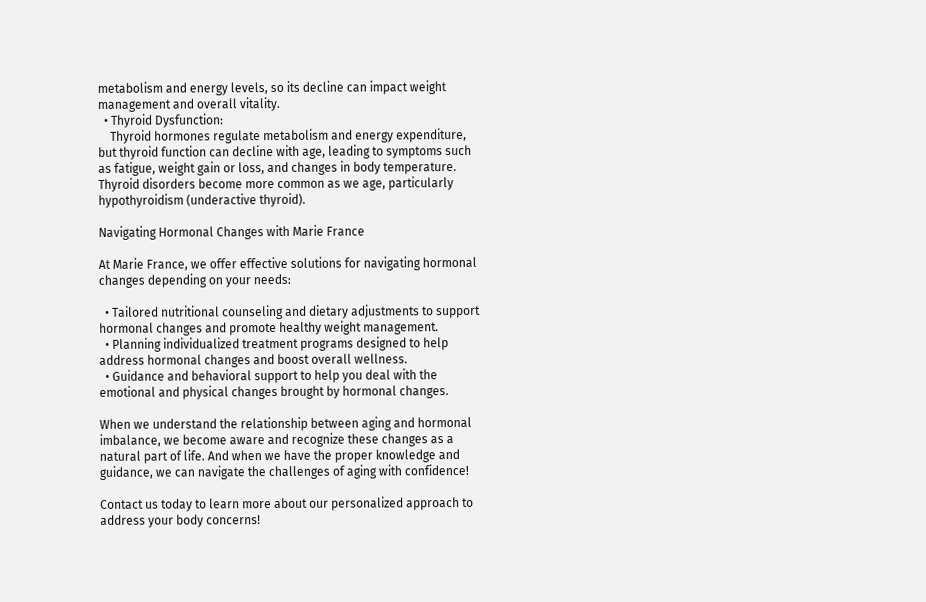metabolism and energy levels, so its decline can impact weight management and overall vitality.
  • Thyroid Dysfunction:
    Thyroid hormones regulate metabolism and energy expenditure, but thyroid function can decline with age, leading to symptoms such as fatigue, weight gain or loss, and changes in body temperature. Thyroid disorders become more common as we age, particularly hypothyroidism (underactive thyroid).

Navigating Hormonal Changes with Marie France

At Marie France, we offer effective solutions for navigating hormonal changes depending on your needs:

  • Tailored nutritional counseling and dietary adjustments to support hormonal changes and promote healthy weight management.
  • Planning individualized treatment programs designed to help address hormonal changes and boost overall wellness.
  • Guidance and behavioral support to help you deal with the emotional and physical changes brought by hormonal changes.

When we understand the relationship between aging and hormonal imbalance, we become aware and recognize these changes as a natural part of life. And when we have the proper knowledge and guidance, we can navigate the challenges of aging with confidence!

Contact us today to learn more about our personalized approach to address your body concerns!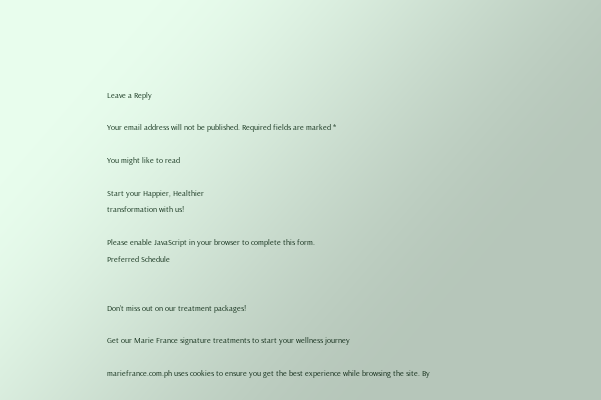Leave a Reply

Your email address will not be published. Required fields are marked *

You might like to read

Start your Happier, Healthier
transformation with us!

Please enable JavaScript in your browser to complete this form.
Preferred Schedule


Don’t miss out on our treatment packages!

Get our Marie France signature treatments to start your wellness journey

mariefrance.com.ph uses cookies to ensure you get the best experience while browsing the site. By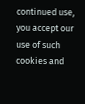continued use, you accept our use of such cookies and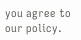you agree to our policy.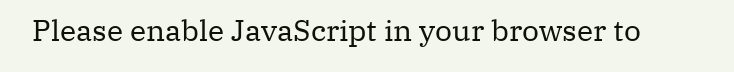Please enable JavaScript in your browser to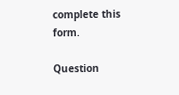complete this form.

Question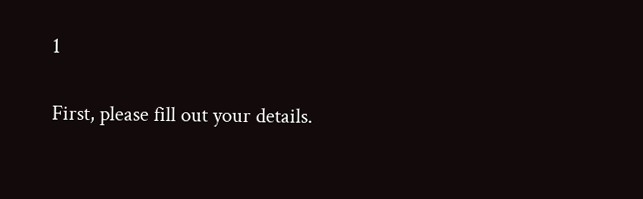1

First, please fill out your details.